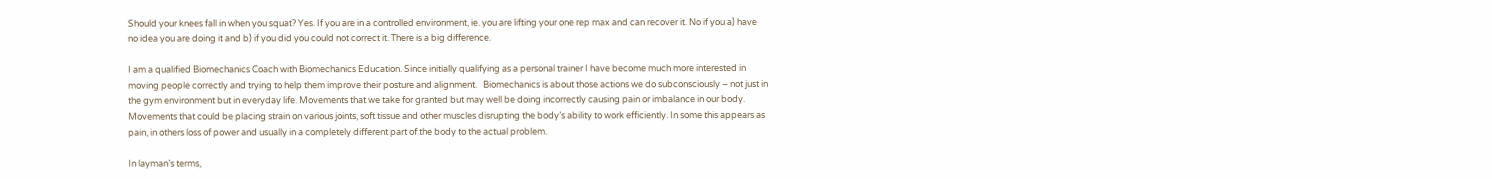Should your knees fall in when you squat? Yes. If you are in a controlled environment, ie. you are lifting your one rep max and can recover it. No if you a) have no idea you are doing it and b) if you did you could not correct it. There is a big difference.

I am a qualified Biomechanics Coach with Biomechanics Education. Since initially qualifying as a personal trainer I have become much more interested in moving people correctly and trying to help them improve their posture and alignment.   Biomechanics is about those actions we do subconsciously – not just in the gym environment but in everyday life. Movements that we take for granted but may well be doing incorrectly causing pain or imbalance in our body. Movements that could be placing strain on various joints, soft tissue and other muscles disrupting the body’s ability to work efficiently. In some this appears as pain, in others loss of power and usually in a completely different part of the body to the actual problem.

In layman’s terms,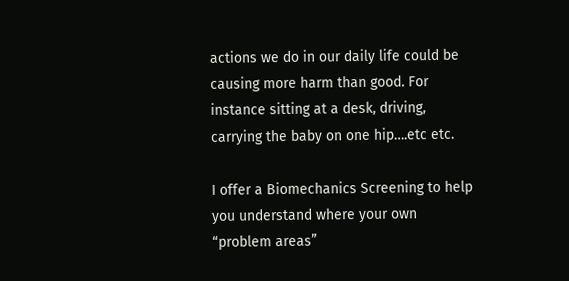actions we do in our daily life could be causing more harm than good. For instance sitting at a desk, driving, carrying the baby on one hip….etc etc.

I offer a Biomechanics Screening to help you understand where your own “problem areas”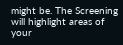might be. The Screening will highlight areas of your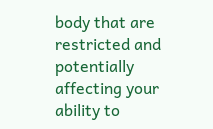body that are restricted and potentially affecting your ability to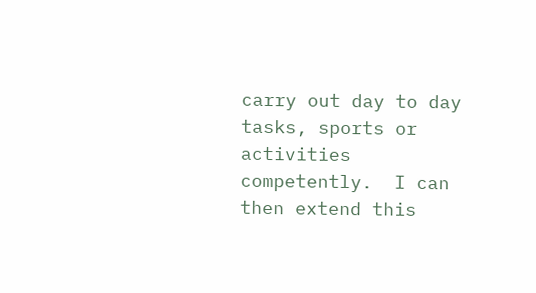carry out day to day tasks, sports or activities competently.  I can then extend this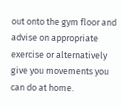out onto the gym floor and advise on appropriate exercise or alternatively give you movements you can do at home.